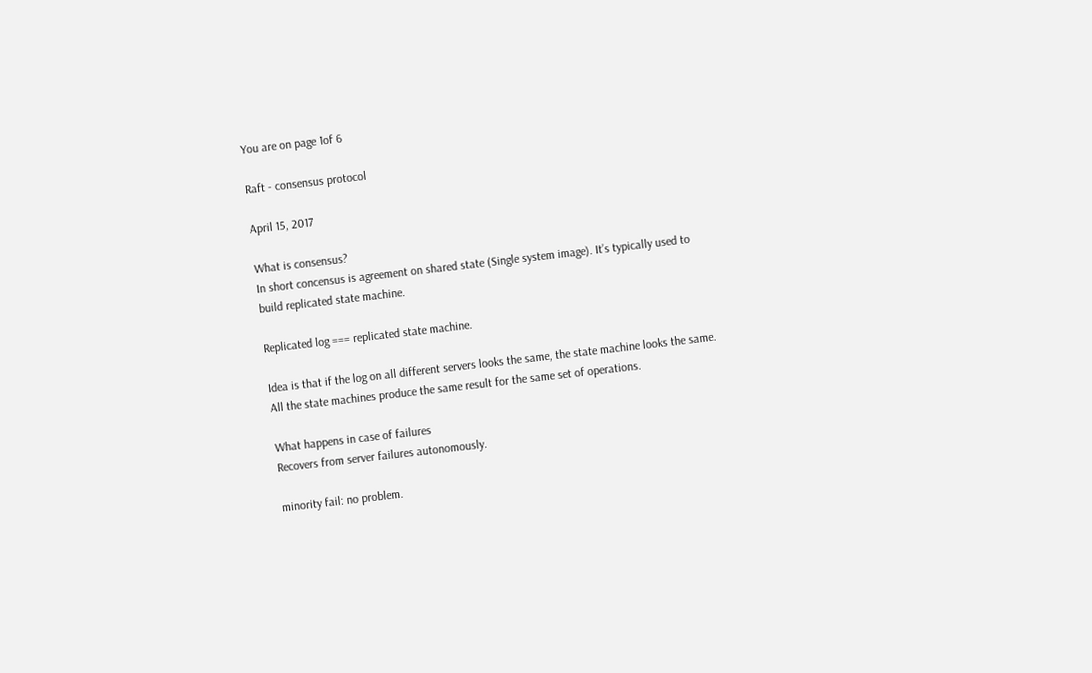You are on page 1of 6

Raft - consensus protocol

April 15, 2017

What is consensus?
In short concensus is agreement on shared state (Single system image). It’s typically used to
build replicated state machine.

Replicated log === replicated state machine.

Idea is that if the log on all different servers looks the same, the state machine looks the same.
All the state machines produce the same result for the same set of operations.

What happens in case of failures
Recovers from server failures autonomously.

minority fail: no problem.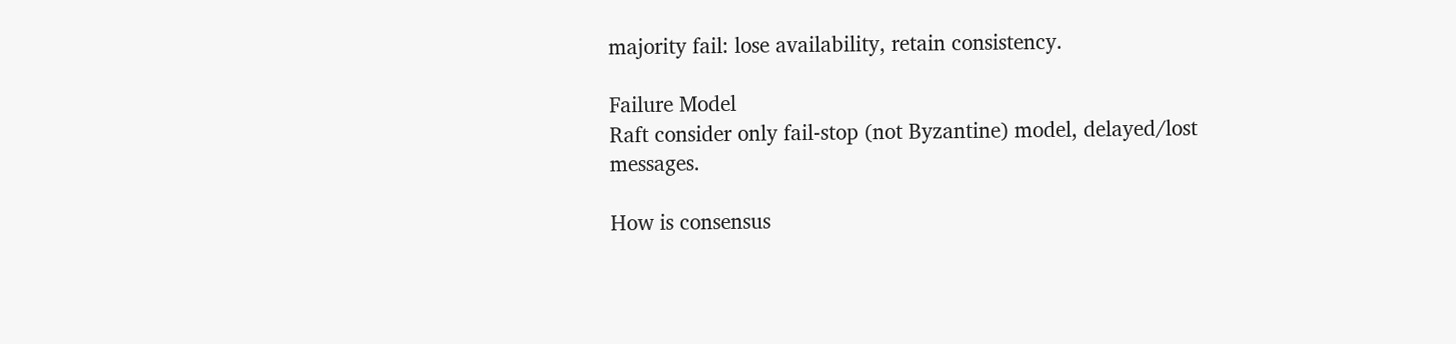majority fail: lose availability, retain consistency.

Failure Model
Raft consider only fail-stop (not Byzantine) model, delayed/lost messages.

How is consensus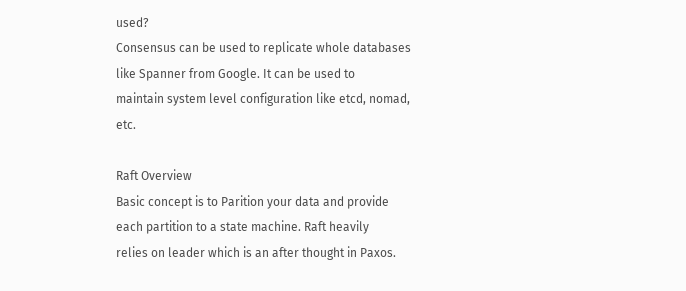used?
Consensus can be used to replicate whole databases like Spanner from Google. It can be used to
maintain system level configuration like etcd, nomad, etc.

Raft Overview
Basic concept is to Parition your data and provide each partition to a state machine. Raft heavily
relies on leader which is an after thought in Paxos.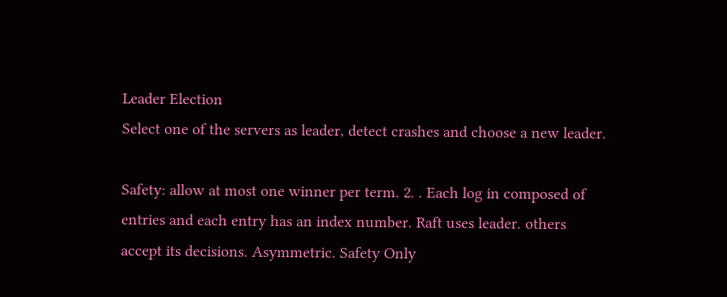Leader Election
Select one of the servers as leader, detect crashes and choose a new leader.

Safety: allow at most one winner per term. 2. . Each log in composed of entries and each entry has an index number. Raft uses leader. others accept its decisions. Asymmetric. Safety Only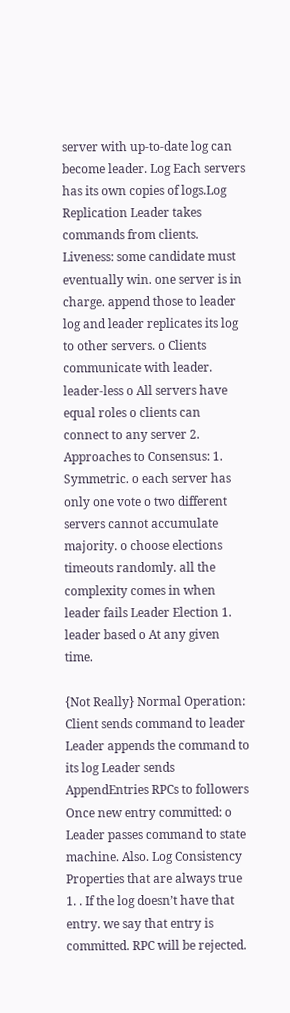server with up-to-date log can become leader. Log Each servers has its own copies of logs.Log Replication Leader takes commands from clients. Liveness: some candidate must eventually win. one server is in charge. append those to leader log and leader replicates its log to other servers. o Clients communicate with leader. leader-less o All servers have equal roles o clients can connect to any server 2. Approaches to Consensus: 1. Symmetric. o each server has only one vote o two different servers cannot accumulate majority. o choose elections timeouts randomly. all the complexity comes in when leader fails Leader Election 1. leader based o At any given time.

{Not Really} Normal Operation: Client sends command to leader Leader appends the command to its log Leader sends AppendEntries RPCs to followers Once new entry committed: o Leader passes command to state machine. Also. Log Consistency Properties that are always true 1. . If the log doesn’t have that entry. we say that entry is committed. RPC will be rejected.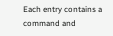Each entry contains a command and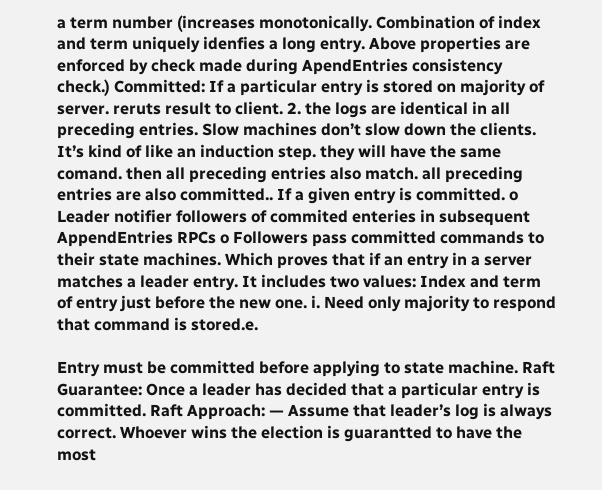a term number (increases monotonically. Combination of index and term uniquely idenfies a long entry. Above properties are enforced by check made during ApendEntries consistency check.) Committed: If a particular entry is stored on majority of server. reruts result to client. 2. the logs are identical in all preceding entries. Slow machines don’t slow down the clients. It’s kind of like an induction step. they will have the same comand. then all preceding entries also match. all preceding entries are also committed.. If a given entry is committed. o Leader notifier followers of commited enteries in subsequent AppendEntries RPCs o Followers pass committed commands to their state machines. Which proves that if an entry in a server matches a leader entry. It includes two values: Index and term of entry just before the new one. i. Need only majority to respond that command is stored.e.

Entry must be committed before applying to state machine. Raft Guarantee: Once a leader has decided that a particular entry is committed. Raft Approach: — Assume that leader’s log is always correct. Whoever wins the election is guarantted to have the most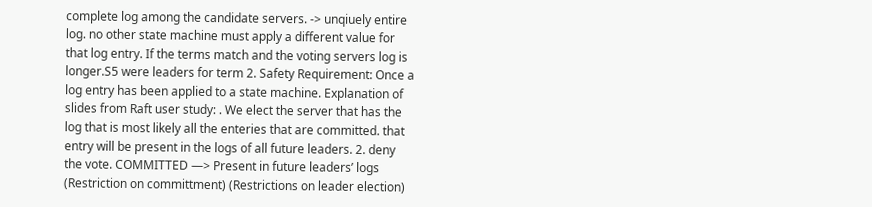complete log among the candidate servers. -> unqiuely entire log. no other state machine must apply a different value for that log entry. If the terms match and the voting servers log is longer.S5 were leaders for term 2. Safety Requirement: Once a log entry has been applied to a state machine. Explanation of slides from Raft user study: . We elect the server that has the log that is most likely all the enteries that are committed. that entry will be present in the logs of all future leaders. 2. deny the vote. COMMITTED —> Present in future leaders’ logs (Restriction on committment) (Restrictions on leader election)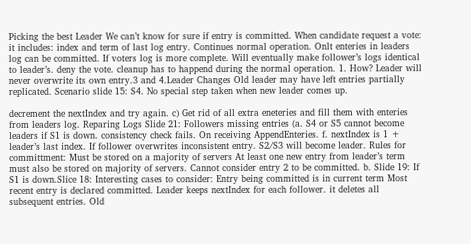Picking the best Leader We can’t know for sure if entry is committed. When candidate request a vote: it includes: index and term of last log entry. Continues normal operation. Onlt enteries in leaders log can be committed. If voters log is more complete. Will eventually make follower’s logs identical to leader’s. deny the vote. cleanup has to happend during the normal operation. 1. How? Leader will never overwrite its own entry.3 and 4.Leader Changes Old leader may have left entries partially replicated. Scenario slide 15: S4. No special step taken when new leader comes up.

decrement the nextIndex and try again. c) Get rid of all extra eneteries and fill them with enteries from leaders log. Reparing Logs Slide 21: Followers missing entries (a. S4 or S5 cannot become leaders if S1 is down. consistency check fails. On receiving AppendEnteries. f. nextIndex is 1 + leader’s last index. If follower overwrites inconsistent entry. S2/S3 will become leader. Rules for committment: Must be stored on a majority of servers At least one new entry from leader’s term must also be stored on majority of servers. Cannot consider entry 2 to be committed. b. Slide 19: If S1 is down.Slice 18: Interesting cases to consider: Entry being committed is in current term Most recent entry is declared committed. Leader keeps nextIndex for each follower. it deletes all subsequent entries. Old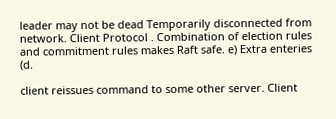leader may not be dead Temporarily disconnected from network. Client Protocol . Combination of election rules and commitment rules makes Raft safe. e) Extra enteries (d.

client reissues command to some other server. Client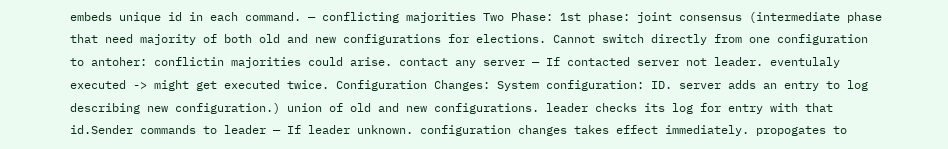embeds unique id in each command. — conflicting majorities Two Phase: 1st phase: joint consensus (intermediate phase that need majority of both old and new configurations for elections. Cannot switch directly from one configuration to antoher: conflictin majorities could arise. contact any server — If contacted server not leader. eventulaly executed -> might get executed twice. Configuration Changes: System configuration: ID. server adds an entry to log describing new configuration.) union of old and new configurations. leader checks its log for entry with that id.Sender commands to leader — If leader unknown. configuration changes takes effect immediately. propogates to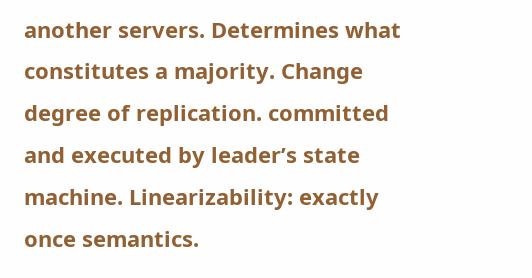another servers. Determines what constitutes a majority. Change degree of replication. committed and executed by leader’s state machine. Linearizability: exactly once semantics.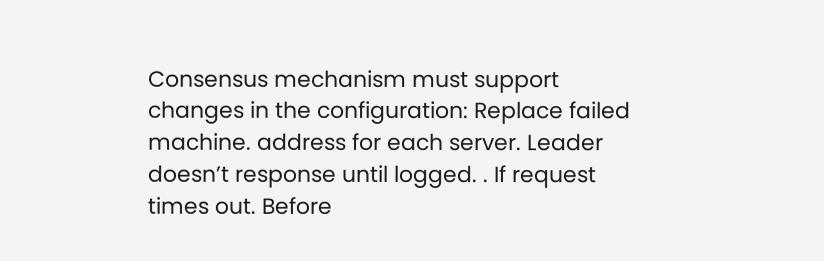Consensus mechanism must support changes in the configuration: Replace failed machine. address for each server. Leader doesn’t response until logged. . If request times out. Before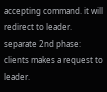accepting command. it will redirect to leader. separate 2nd phase: clients makes a request to leader.